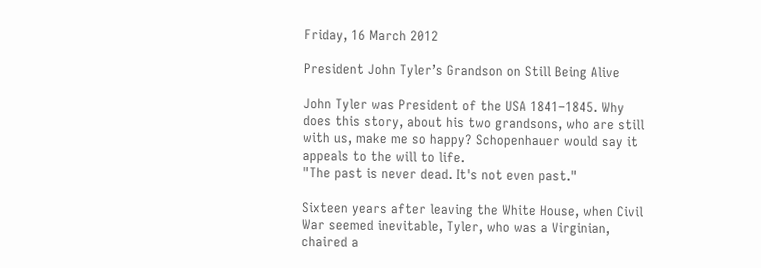Friday, 16 March 2012

President John Tyler’s Grandson on Still Being Alive

John Tyler was President of the USA 1841–1845. Why does this story, about his two grandsons, who are still with us, make me so happy? Schopenhauer would say it appeals to the will to life.
"The past is never dead. It's not even past."

Sixteen years after leaving the White House, when Civil War seemed inevitable, Tyler, who was a Virginian, chaired a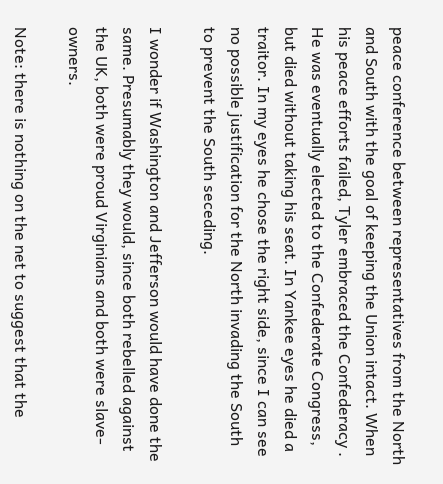peace conference between representatives from the North and South with the goal of keeping the Union intact. When his peace efforts failed, Tyler embraced the Confederacy . He was eventually elected to the Confederate Congress, but died without taking his seat. In Yankee eyes he died a traitor. In my eyes he chose the right side, since I can see no possible justification for the North invading the South to prevent the South seceding.

I wonder if Washington and Jefferson would have done the same. Presumably they would, since both rebelled against the UK, both were proud Virginians and both were slave-owners.

Note: there is nothing on the net to suggest that the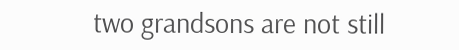two grandsons are not still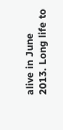alive in June 2013. Long life to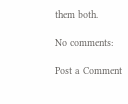them both.

No comments:

Post a Comment